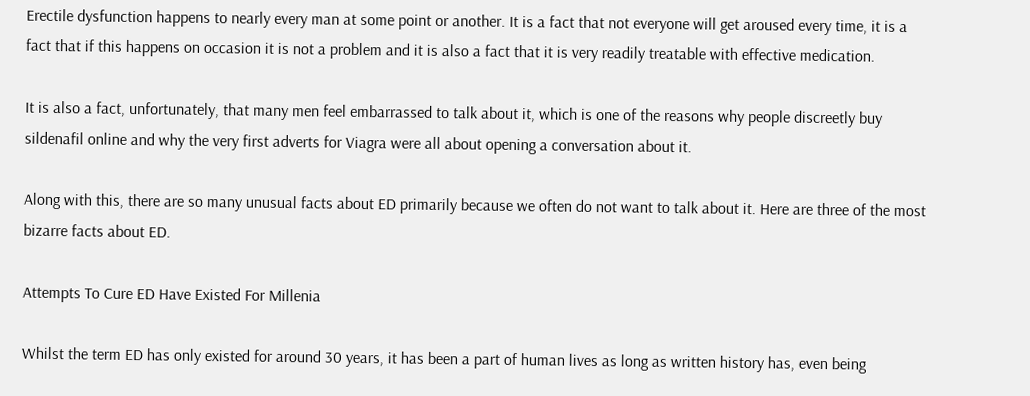Erectile dysfunction happens to nearly every man at some point or another. It is a fact that not everyone will get aroused every time, it is a fact that if this happens on occasion it is not a problem and it is also a fact that it is very readily treatable with effective medication.

It is also a fact, unfortunately, that many men feel embarrassed to talk about it, which is one of the reasons why people discreetly buy sildenafil online and why the very first adverts for Viagra were all about opening a conversation about it.

Along with this, there are so many unusual facts about ED primarily because we often do not want to talk about it. Here are three of the most bizarre facts about ED.

Attempts To Cure ED Have Existed For Millenia

Whilst the term ED has only existed for around 30 years, it has been a part of human lives as long as written history has, even being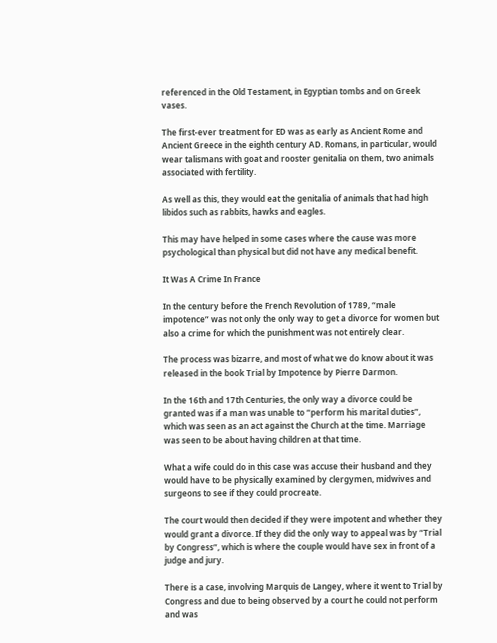referenced in the Old Testament, in Egyptian tombs and on Greek vases.

The first-ever treatment for ED was as early as Ancient Rome and Ancient Greece in the eighth century AD. Romans, in particular, would wear talismans with goat and rooster genitalia on them, two animals associated with fertility.

As well as this, they would eat the genitalia of animals that had high libidos such as rabbits, hawks and eagles.

This may have helped in some cases where the cause was more psychological than physical but did not have any medical benefit.

It Was A Crime In France

In the century before the French Revolution of 1789, “male impotence” was not only the only way to get a divorce for women but also a crime for which the punishment was not entirely clear.

The process was bizarre, and most of what we do know about it was released in the book Trial by Impotence by Pierre Darmon.

In the 16th and 17th Centuries, the only way a divorce could be granted was if a man was unable to “perform his marital duties”, which was seen as an act against the Church at the time. Marriage was seen to be about having children at that time.

What a wife could do in this case was accuse their husband and they would have to be physically examined by clergymen, midwives and surgeons to see if they could procreate.

The court would then decided if they were impotent and whether they would grant a divorce. If they did the only way to appeal was by “Trial by Congress”, which is where the couple would have sex in front of a judge and jury.

There is a case, involving Marquis de Langey, where it went to Trial by Congress and due to being observed by a court he could not perform and was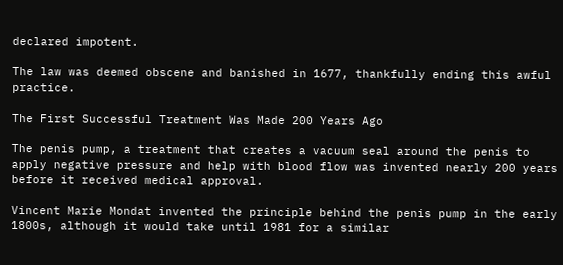declared impotent.

The law was deemed obscene and banished in 1677, thankfully ending this awful practice.

The First Successful Treatment Was Made 200 Years Ago

The penis pump, a treatment that creates a vacuum seal around the penis to apply negative pressure and help with blood flow was invented nearly 200 years before it received medical approval.

Vincent Marie Mondat invented the principle behind the penis pump in the early 1800s, although it would take until 1981 for a similar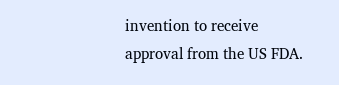invention to receive approval from the US FDA.